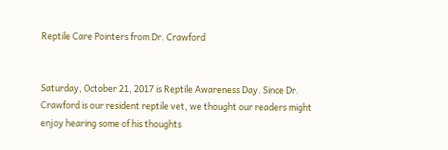Reptile Care Pointers from Dr. Crawford


Saturday, October 21, 2017 is Reptile Awareness Day. Since Dr. Crawford is our resident reptile vet, we thought our readers might enjoy hearing some of his thoughts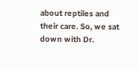about reptiles and their care. So, we sat down with Dr.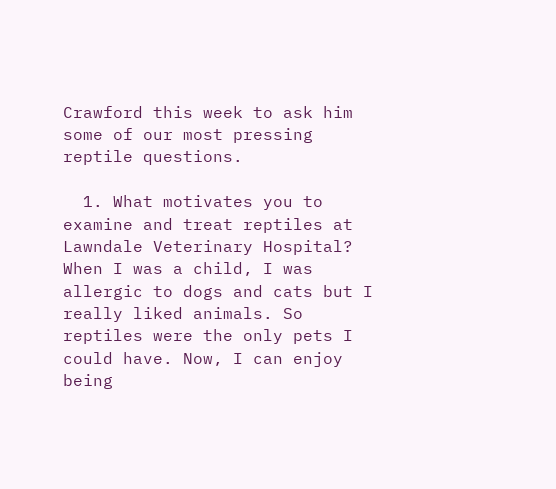Crawford this week to ask him some of our most pressing reptile questions.

  1. What motivates you to examine and treat reptiles at Lawndale Veterinary Hospital? When I was a child, I was allergic to dogs and cats but I really liked animals. So reptiles were the only pets I could have. Now, I can enjoy being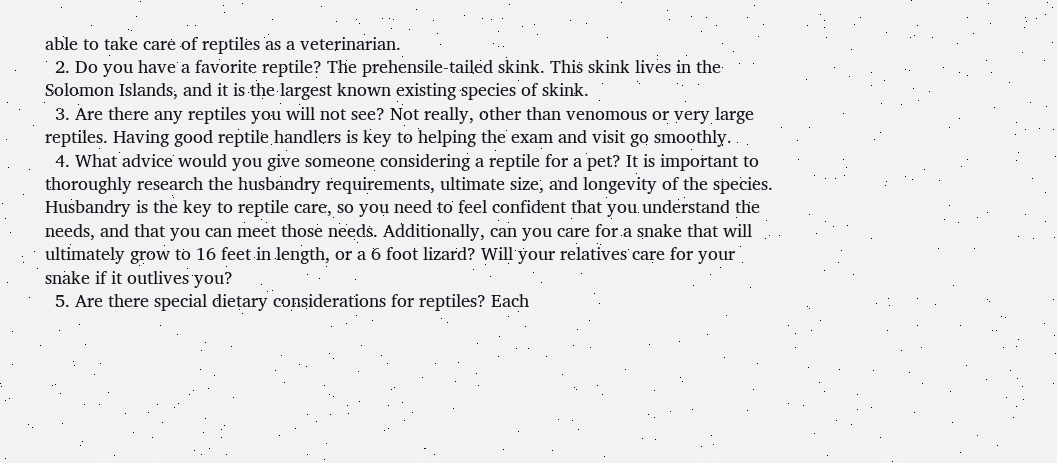able to take care of reptiles as a veterinarian.
  2. Do you have a favorite reptile? The prehensile-tailed skink. This skink lives in the Solomon Islands, and it is the largest known existing species of skink.
  3. Are there any reptiles you will not see? Not really, other than venomous or very large reptiles. Having good reptile handlers is key to helping the exam and visit go smoothly.
  4. What advice would you give someone considering a reptile for a pet? It is important to thoroughly research the husbandry requirements, ultimate size, and longevity of the species. Husbandry is the key to reptile care, so you need to feel confident that you understand the needs, and that you can meet those needs. Additionally, can you care for a snake that will ultimately grow to 16 feet in length, or a 6 foot lizard? Will your relatives care for your snake if it outlives you?
  5. Are there special dietary considerations for reptiles? Each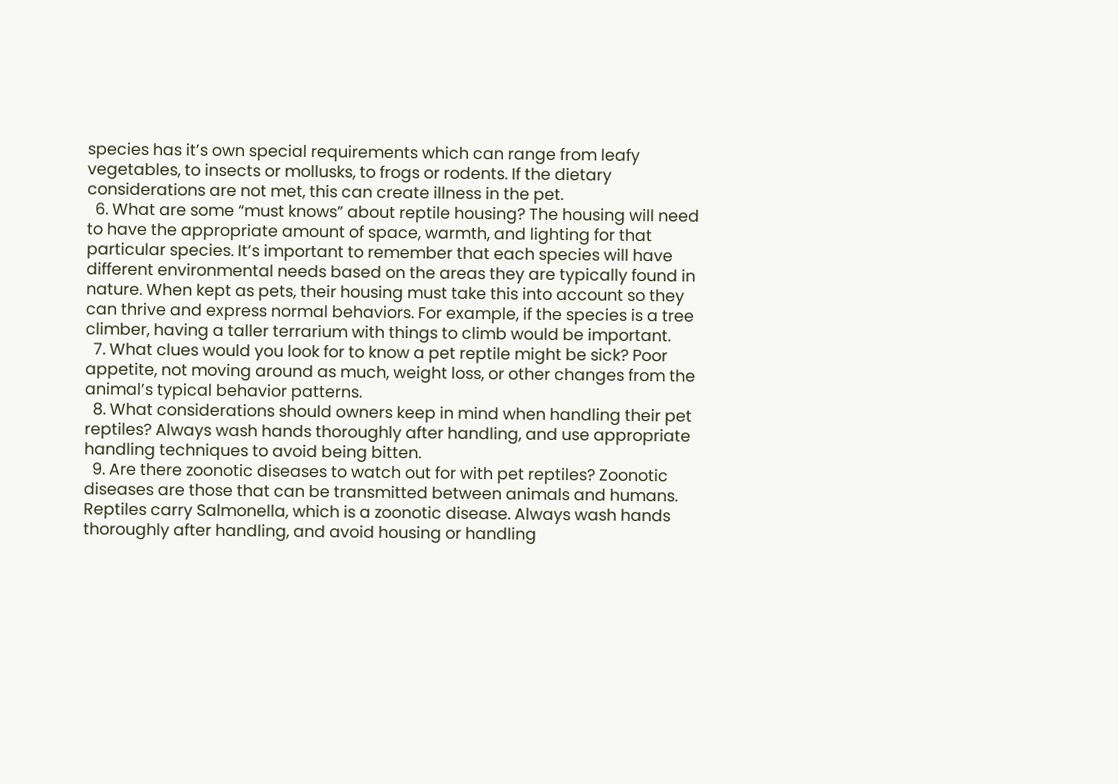species has it’s own special requirements which can range from leafy vegetables, to insects or mollusks, to frogs or rodents. If the dietary considerations are not met, this can create illness in the pet.
  6. What are some “must knows” about reptile housing? The housing will need to have the appropriate amount of space, warmth, and lighting for that particular species. It’s important to remember that each species will have different environmental needs based on the areas they are typically found in nature. When kept as pets, their housing must take this into account so they can thrive and express normal behaviors. For example, if the species is a tree climber, having a taller terrarium with things to climb would be important.
  7. What clues would you look for to know a pet reptile might be sick? Poor appetite, not moving around as much, weight loss, or other changes from the animal’s typical behavior patterns.
  8. What considerations should owners keep in mind when handling their pet reptiles? Always wash hands thoroughly after handling, and use appropriate handling techniques to avoid being bitten.
  9. Are there zoonotic diseases to watch out for with pet reptiles? Zoonotic diseases are those that can be transmitted between animals and humans. Reptiles carry Salmonella, which is a zoonotic disease. Always wash hands thoroughly after handling, and avoid housing or handling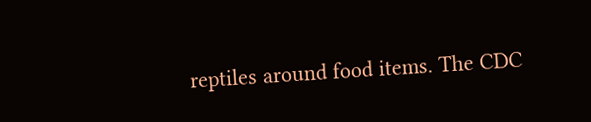reptiles around food items. The CDC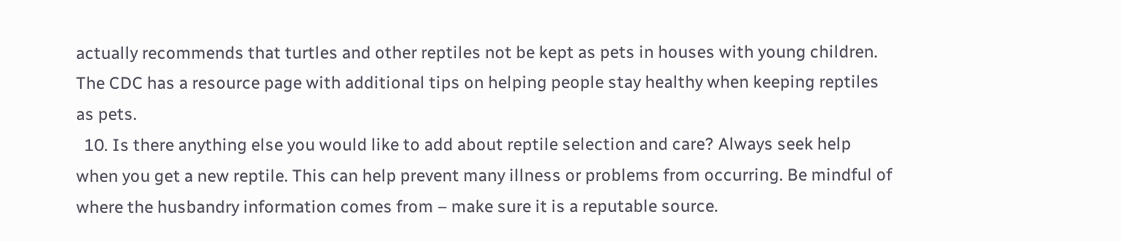actually recommends that turtles and other reptiles not be kept as pets in houses with young children. The CDC has a resource page with additional tips on helping people stay healthy when keeping reptiles as pets.
  10. Is there anything else you would like to add about reptile selection and care? Always seek help when you get a new reptile. This can help prevent many illness or problems from occurring. Be mindful of where the husbandry information comes from – make sure it is a reputable source.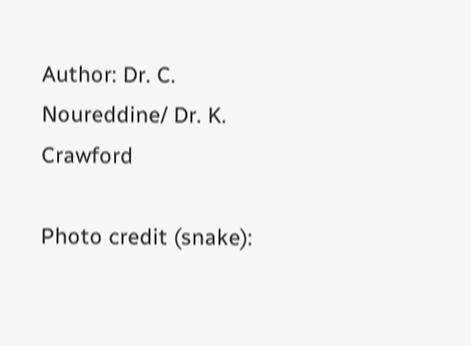Author: Dr. C. Noureddine/ Dr. K. Crawford

Photo credit (snake):